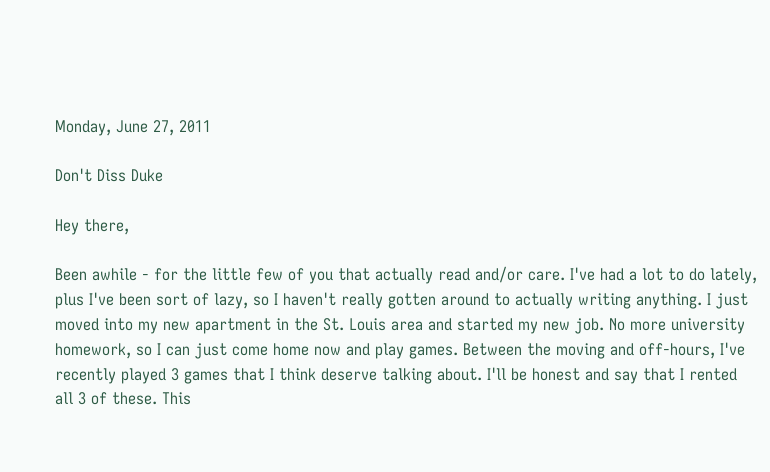Monday, June 27, 2011

Don't Diss Duke

Hey there,

Been awhile - for the little few of you that actually read and/or care. I've had a lot to do lately, plus I've been sort of lazy, so I haven't really gotten around to actually writing anything. I just moved into my new apartment in the St. Louis area and started my new job. No more university homework, so I can just come home now and play games. Between the moving and off-hours, I've recently played 3 games that I think deserve talking about. I'll be honest and say that I rented all 3 of these. This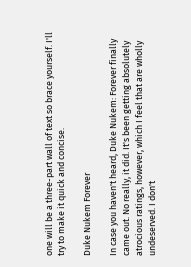one will be a three-part wall of text so brace yourself. I'll try to make it quick and concise.

Duke Nukem Forever

In case you haven't heard, Duke Nukem: Forever finally came out. No really, it did. It's been getting absolutely atrocious ratings, however, which I feel that are wholly undeserved. I don't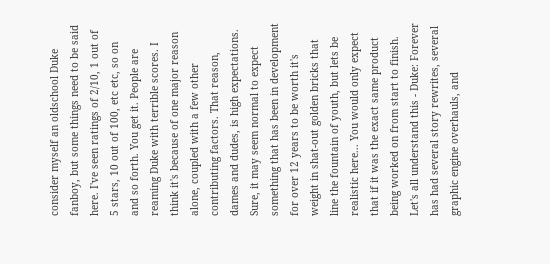consider myself an oldschool Duke fanboy, but some things need to be said here. I've seen ratings of 2/10, 1 out of 5 stars, 10 out of 100, etc etc, so on and so forth. You get it. People are reaming Duke with terrible scores. I think it's because of one major reason alone, coupled with a few other contributing factors. That reason, dames and dudes, is high expectations. Sure, it may seem normal to expect something that has been in development for over 12 years to be worth it's weight in shat-out golden bricks that line the fountain of youth, but lets be realistic here... You would only expect that if it was the exact same product being worked on from start to finish. Let's all understand this - Duke: Forever has had several story rewrites, several graphic engine overhauls, and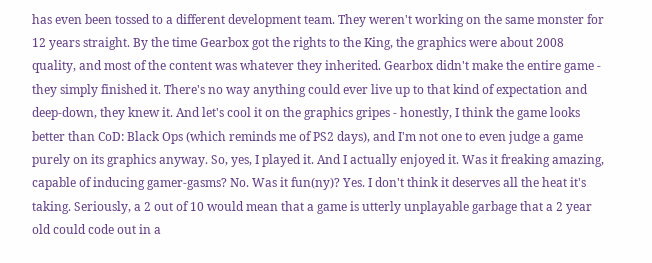has even been tossed to a different development team. They weren't working on the same monster for 12 years straight. By the time Gearbox got the rights to the King, the graphics were about 2008 quality, and most of the content was whatever they inherited. Gearbox didn't make the entire game - they simply finished it. There's no way anything could ever live up to that kind of expectation and deep-down, they knew it. And let's cool it on the graphics gripes - honestly, I think the game looks better than CoD: Black Ops (which reminds me of PS2 days), and I'm not one to even judge a game purely on its graphics anyway. So, yes, I played it. And I actually enjoyed it. Was it freaking amazing, capable of inducing gamer-gasms? No. Was it fun(ny)? Yes. I don't think it deserves all the heat it's taking. Seriously, a 2 out of 10 would mean that a game is utterly unplayable garbage that a 2 year old could code out in a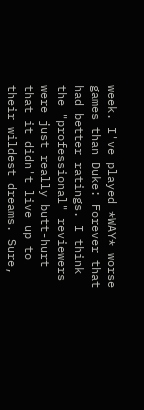week. I've played *WAY* worse games than Duke: Forever that had better ratings. I think the "professional" reviewers were just really butt-hurt that it didn't live up to their wildest dreams. Sure,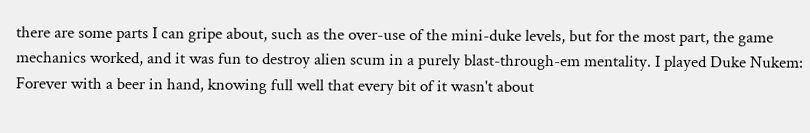there are some parts I can gripe about, such as the over-use of the mini-duke levels, but for the most part, the game mechanics worked, and it was fun to destroy alien scum in a purely blast-through-em mentality. I played Duke Nukem: Forever with a beer in hand, knowing full well that every bit of it wasn't about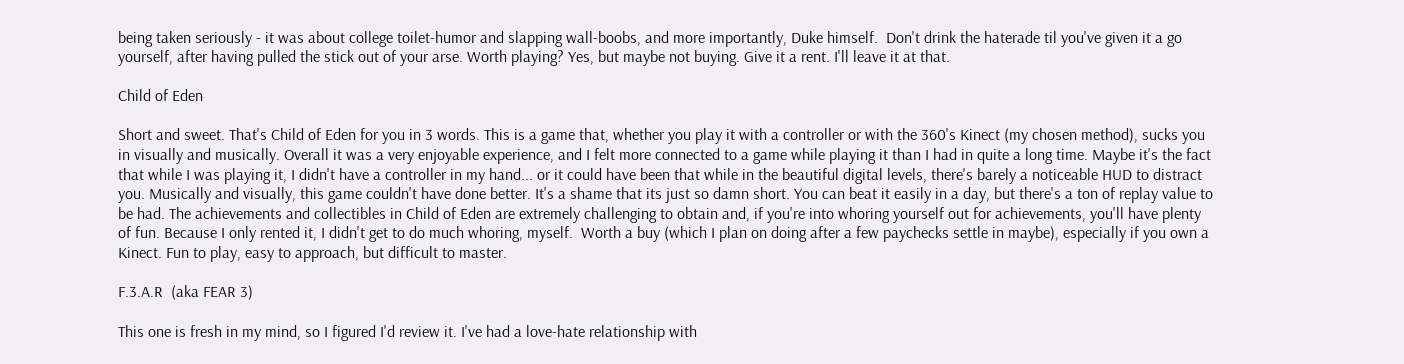being taken seriously - it was about college toilet-humor and slapping wall-boobs, and more importantly, Duke himself.  Don't drink the haterade til you've given it a go yourself, after having pulled the stick out of your arse. Worth playing? Yes, but maybe not buying. Give it a rent. I'll leave it at that.

Child of Eden

Short and sweet. That's Child of Eden for you in 3 words. This is a game that, whether you play it with a controller or with the 360's Kinect (my chosen method), sucks you in visually and musically. Overall it was a very enjoyable experience, and I felt more connected to a game while playing it than I had in quite a long time. Maybe it's the fact that while I was playing it, I didn't have a controller in my hand... or it could have been that while in the beautiful digital levels, there's barely a noticeable HUD to distract you. Musically and visually, this game couldn't have done better. It's a shame that its just so damn short. You can beat it easily in a day, but there's a ton of replay value to be had. The achievements and collectibles in Child of Eden are extremely challenging to obtain and, if you're into whoring yourself out for achievements, you'll have plenty of fun. Because I only rented it, I didn't get to do much whoring, myself.  Worth a buy (which I plan on doing after a few paychecks settle in maybe), especially if you own a Kinect. Fun to play, easy to approach, but difficult to master.

F.3.A.R  (aka FEAR 3)

This one is fresh in my mind, so I figured I'd review it. I've had a love-hate relationship with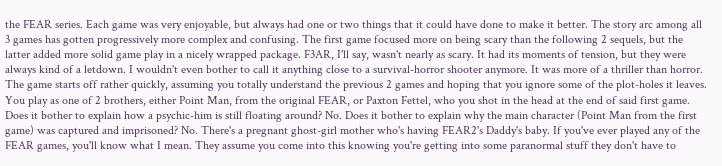the FEAR series. Each game was very enjoyable, but always had one or two things that it could have done to make it better. The story arc among all 3 games has gotten progressively more complex and confusing. The first game focused more on being scary than the following 2 sequels, but the latter added more solid game play in a nicely wrapped package. F3AR, I'll say, wasn't nearly as scary. It had its moments of tension, but they were always kind of a letdown. I wouldn't even bother to call it anything close to a survival-horror shooter anymore. It was more of a thriller than horror. The game starts off rather quickly, assuming you totally understand the previous 2 games and hoping that you ignore some of the plot-holes it leaves. You play as one of 2 brothers, either Point Man, from the original FEAR, or Paxton Fettel, who you shot in the head at the end of said first game. Does it bother to explain how a psychic-him is still floating around? No. Does it bother to explain why the main character (Point Man from the first game) was captured and imprisoned? No. There's a pregnant ghost-girl mother who's having FEAR2's Daddy's baby. If you've ever played any of the FEAR games, you'll know what I mean. They assume you come into this knowing you're getting into some paranormal stuff they don't have to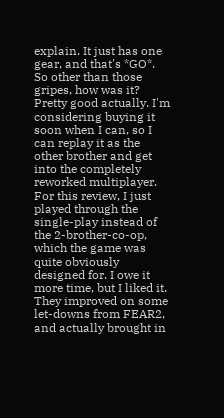explain. It just has one gear, and that's *GO*. So other than those gripes, how was it? Pretty good actually. I'm considering buying it soon when I can, so I can replay it as the other brother and get into the completely reworked multiplayer. For this review, I just played through the single-play instead of the 2-brother-co-op, which the game was quite obviously designed for. I owe it more time, but I liked it. They improved on some let-downs from FEAR2, and actually brought in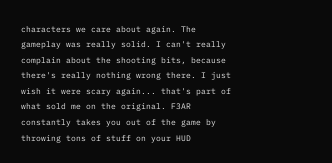characters we care about again. The gameplay was really solid. I can't really complain about the shooting bits, because there's really nothing wrong there. I just wish it were scary again... that's part of what sold me on the original. F3AR constantly takes you out of the game by throwing tons of stuff on your HUD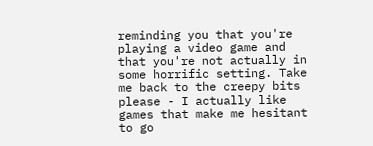reminding you that you're playing a video game and that you're not actually in some horrific setting. Take me back to the creepy bits please - I actually like games that make me hesitant to go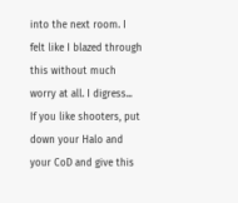into the next room. I felt like I blazed through this without much worry at all. I digress...
If you like shooters, put down your Halo and your CoD and give this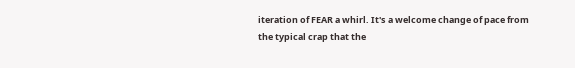iteration of FEAR a whirl. It's a welcome change of pace from the typical crap that the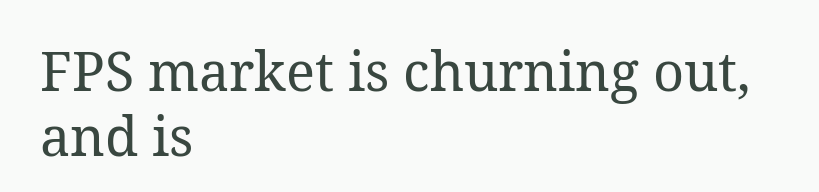FPS market is churning out, and is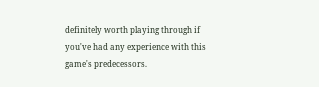definitely worth playing through if you've had any experience with this game's predecessors.